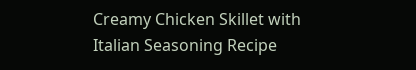Creamy Chicken Skillet with Italian Seasoning Recipe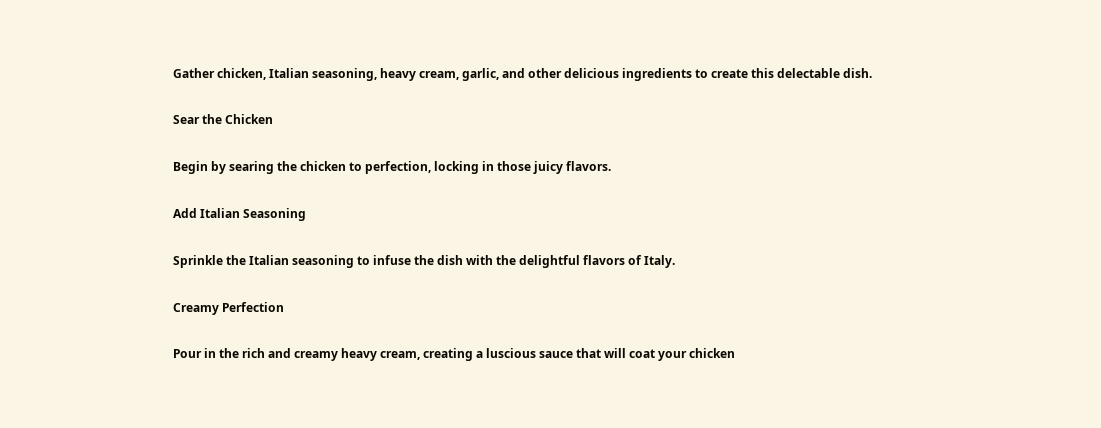Gather chicken, Italian seasoning, heavy cream, garlic, and other delicious ingredients to create this delectable dish.

Sear the Chicken

Begin by searing the chicken to perfection, locking in those juicy flavors.

Add Italian Seasoning

Sprinkle the Italian seasoning to infuse the dish with the delightful flavors of Italy.

Creamy Perfection

Pour in the rich and creamy heavy cream, creating a luscious sauce that will coat your chicken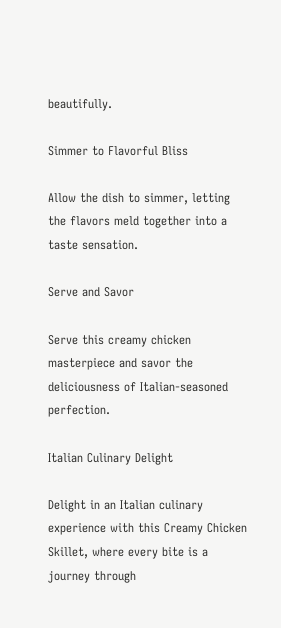beautifully.

Simmer to Flavorful Bliss

Allow the dish to simmer, letting the flavors meld together into a taste sensation.

Serve and Savor

Serve this creamy chicken masterpiece and savor the deliciousness of Italian-seasoned perfection.

Italian Culinary Delight

Delight in an Italian culinary experience with this Creamy Chicken Skillet, where every bite is a journey through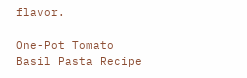flavor.

One-Pot Tomato Basil Pasta Recipe